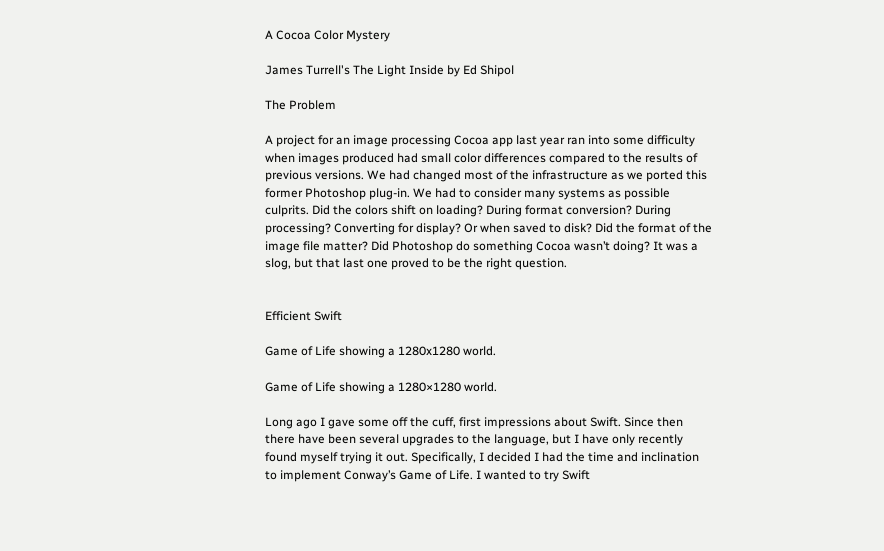A Cocoa Color Mystery

James Turrell's The Light Inside by Ed Shipol

The Problem

A project for an image processing Cocoa app last year ran into some difficulty when images produced had small color differences compared to the results of previous versions. We had changed most of the infrastructure as we ported this former Photoshop plug-in. We had to consider many systems as possible culprits. Did the colors shift on loading? During format conversion? During processing? Converting for display? Or when saved to disk? Did the format of the image file matter? Did Photoshop do something Cocoa wasn’t doing? It was a slog, but that last one proved to be the right question.


Efficient Swift

Game of Life showing a 1280x1280 world.

Game of Life showing a 1280×1280 world.

Long ago I gave some off the cuff, first impressions about Swift. Since then there have been several upgrades to the language, but I have only recently found myself trying it out. Specifically, I decided I had the time and inclination to implement Conway’s Game of Life. I wanted to try Swift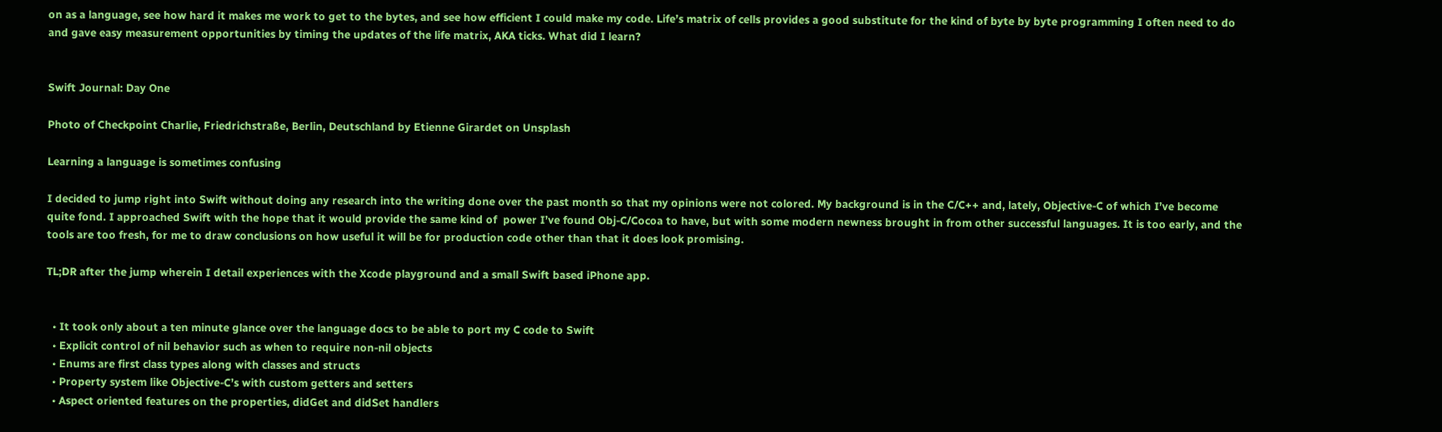on as a language, see how hard it makes me work to get to the bytes, and see how efficient I could make my code. Life’s matrix of cells provides a good substitute for the kind of byte by byte programming I often need to do and gave easy measurement opportunities by timing the updates of the life matrix, AKA ticks. What did I learn?


Swift Journal: Day One

Photo of Checkpoint Charlie, Friedrichstraße, Berlin, Deutschland by Etienne Girardet on Unsplash

Learning a language is sometimes confusing

I decided to jump right into Swift without doing any research into the writing done over the past month so that my opinions were not colored. My background is in the C/C++ and, lately, Objective-C of which I’ve become quite fond. I approached Swift with the hope that it would provide the same kind of  power I’ve found Obj-C/Cocoa to have, but with some modern newness brought in from other successful languages. It is too early, and the tools are too fresh, for me to draw conclusions on how useful it will be for production code other than that it does look promising.

TL;DR after the jump wherein I detail experiences with the Xcode playground and a small Swift based iPhone app.


  • It took only about a ten minute glance over the language docs to be able to port my C code to Swift
  • Explicit control of nil behavior such as when to require non-nil objects
  • Enums are first class types along with classes and structs
  • Property system like Objective-C’s with custom getters and setters
  • Aspect oriented features on the properties, didGet and didSet handlers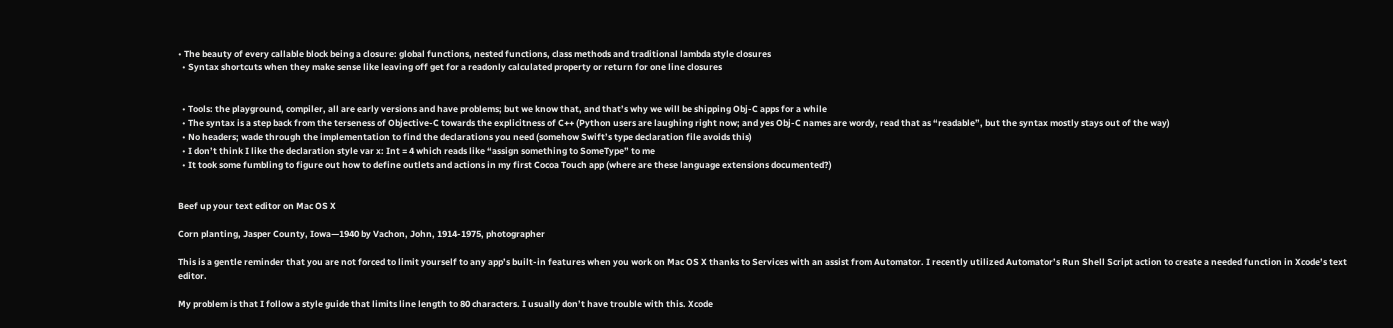• The beauty of every callable block being a closure: global functions, nested functions, class methods and traditional lambda style closures
  • Syntax shortcuts when they make sense like leaving off get for a readonly calculated property or return for one line closures


  • Tools: the playground, compiler, all are early versions and have problems; but we know that, and that’s why we will be shipping Obj-C apps for a while
  • The syntax is a step back from the terseness of Objective-C towards the explicitness of C++ (Python users are laughing right now; and yes Obj-C names are wordy, read that as “readable”, but the syntax mostly stays out of the way)
  • No headers; wade through the implementation to find the declarations you need (somehow Swift’s type declaration file avoids this)
  • I don’t think I like the declaration style var x: Int = 4 which reads like “assign something to SomeType” to me
  • It took some fumbling to figure out how to define outlets and actions in my first Cocoa Touch app (where are these language extensions documented?)


Beef up your text editor on Mac OS X

Corn planting, Jasper County, Iowa—1940 by Vachon, John, 1914-1975, photographer

This is a gentle reminder that you are not forced to limit yourself to any app’s built-in features when you work on Mac OS X thanks to Services with an assist from Automator. I recently utilized Automator’s Run Shell Script action to create a needed function in Xcode’s text editor.

My problem is that I follow a style guide that limits line length to 80 characters. I usually don’t have trouble with this. Xcode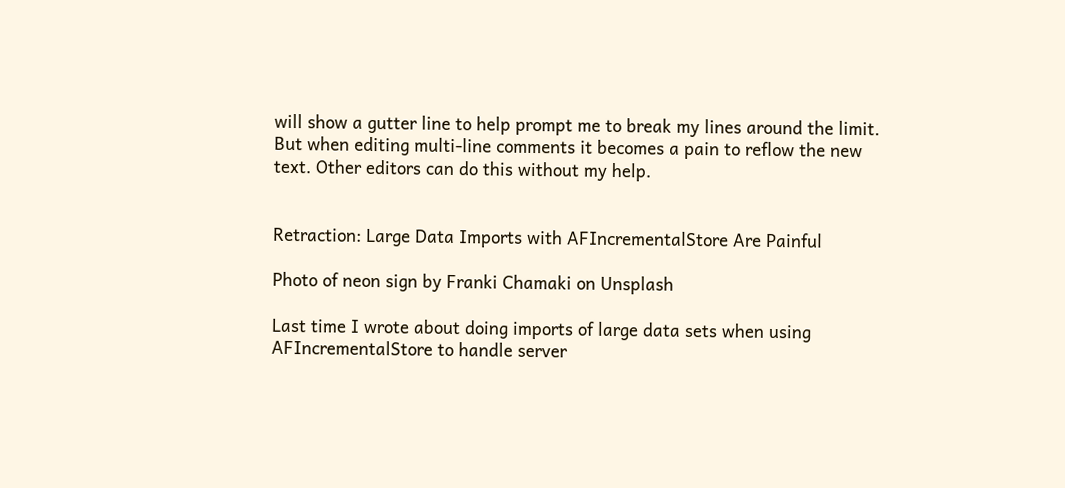will show a gutter line to help prompt me to break my lines around the limit. But when editing multi-line comments it becomes a pain to reflow the new text. Other editors can do this without my help.


Retraction: Large Data Imports with AFIncrementalStore Are Painful

Photo of neon sign by Franki Chamaki on Unsplash

Last time I wrote about doing imports of large data sets when using AFIncrementalStore to handle server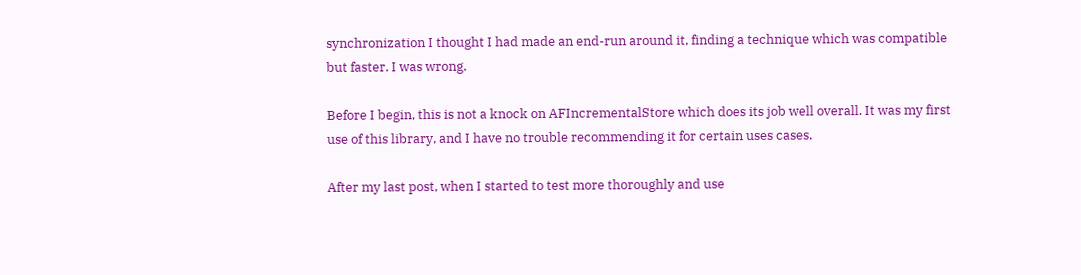synchronization I thought I had made an end-run around it, finding a technique which was compatible but faster. I was wrong.

Before I begin, this is not a knock on AFIncrementalStore which does its job well overall. It was my first use of this library, and I have no trouble recommending it for certain uses cases.

After my last post, when I started to test more thoroughly and use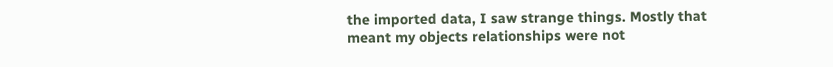the imported data, I saw strange things. Mostly that meant my objects relationships were not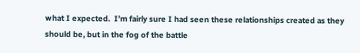what I expected.  I’m fairly sure I had seen these relationships created as they should be, but in the fog of the battle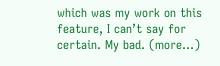which was my work on this feature, I can’t say for certain. My bad. (more…)